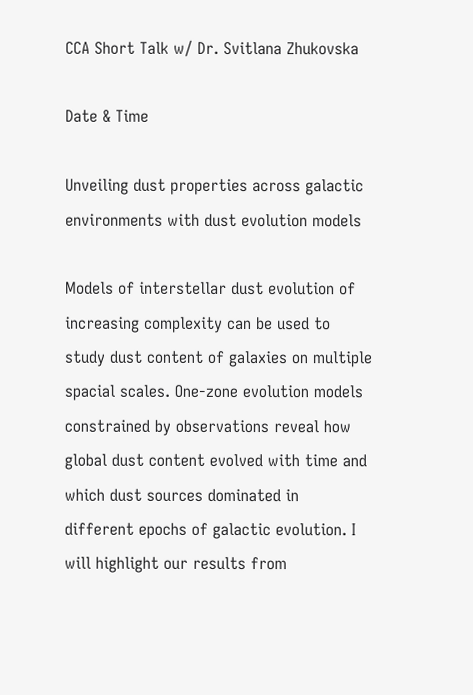CCA Short Talk w/ Dr. Svitlana Zhukovska

Date & Time

Unveiling dust properties across galactic environments with dust evolution models

Models of interstellar dust evolution of increasing complexity can be used to study dust content of galaxies on multiple spacial scales. One-zone evolution models constrained by observations reveal how global dust content evolved with time and which dust sources dominated in different epochs of galactic evolution. I will highlight our results from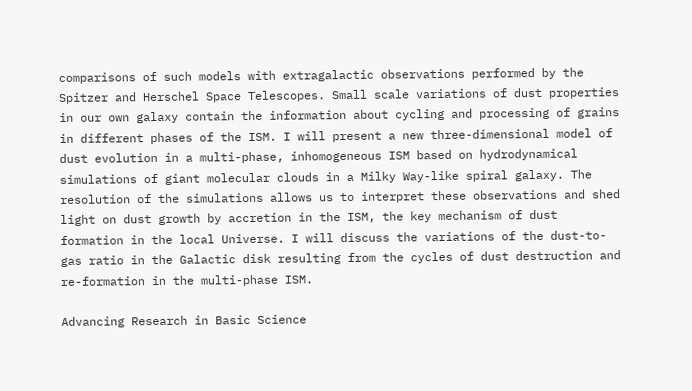comparisons of such models with extragalactic observations performed by the Spitzer and Herschel Space Telescopes. Small scale variations of dust properties in our own galaxy contain the information about cycling and processing of grains in different phases of the ISM. I will present a new three-dimensional model of dust evolution in a multi-phase, inhomogeneous ISM based on hydrodynamical simulations of giant molecular clouds in a Milky Way-like spiral galaxy. The resolution of the simulations allows us to interpret these observations and shed light on dust growth by accretion in the ISM, the key mechanism of dust formation in the local Universe. I will discuss the variations of the dust-to-gas ratio in the Galactic disk resulting from the cycles of dust destruction and re-formation in the multi-phase ISM.

Advancing Research in Basic Science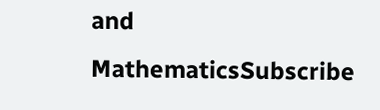and MathematicsSubscribe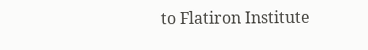to Flatiron Institute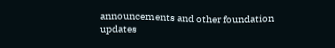announcements and other foundation updates